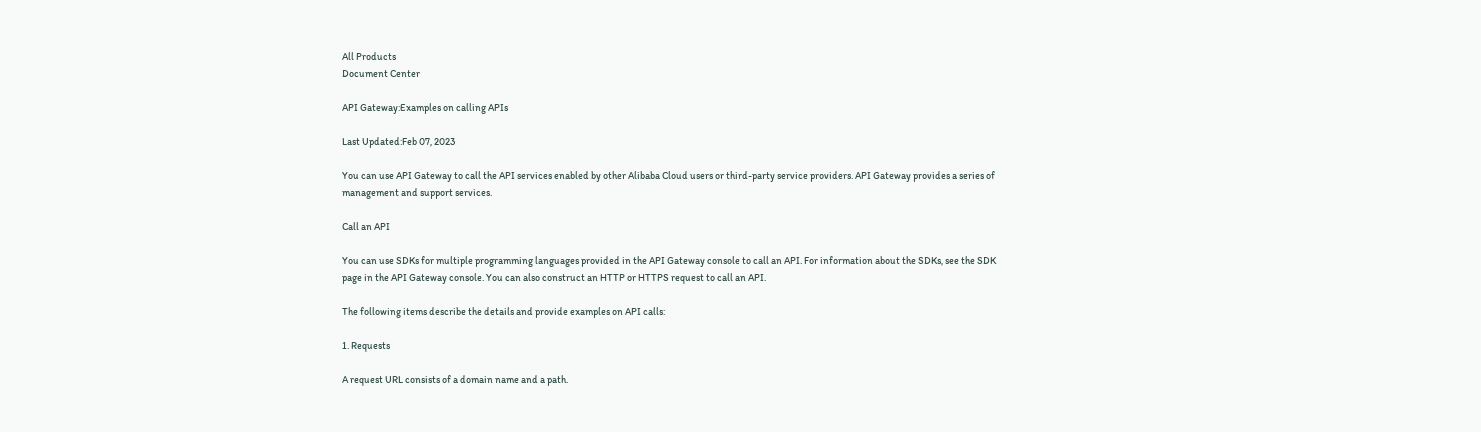All Products
Document Center

API Gateway:Examples on calling APIs

Last Updated:Feb 07, 2023

You can use API Gateway to call the API services enabled by other Alibaba Cloud users or third-party service providers. API Gateway provides a series of management and support services.

Call an API

You can use SDKs for multiple programming languages provided in the API Gateway console to call an API. For information about the SDKs, see the SDK page in the API Gateway console. You can also construct an HTTP or HTTPS request to call an API.

The following items describe the details and provide examples on API calls:

1. Requests

A request URL consists of a domain name and a path.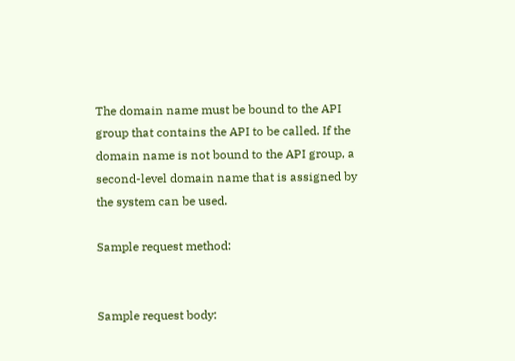The domain name must be bound to the API group that contains the API to be called. If the domain name is not bound to the API group, a second-level domain name that is assigned by the system can be used.

Sample request method:


Sample request body: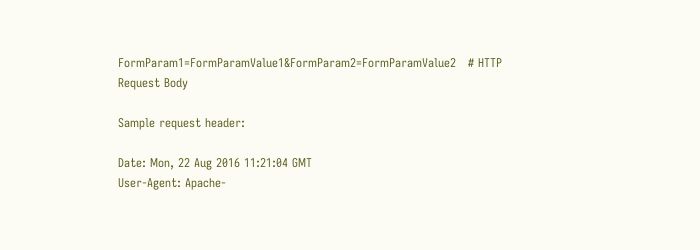FormParam1=FormParamValue1&FormParam2=FormParamValue2   # HTTP Request Body

Sample request header:

Date: Mon, 22 Aug 2016 11:21:04 GMT
User-Agent: Apache-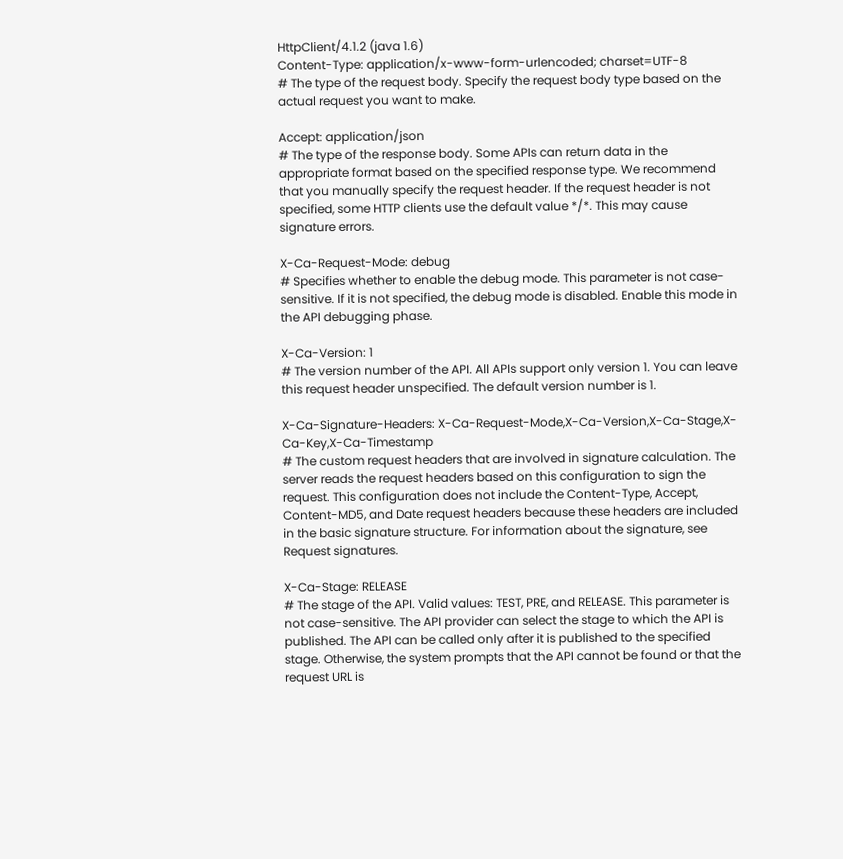HttpClient/4.1.2 (java 1.6)
Content-Type: application/x-www-form-urlencoded; charset=UTF-8
# The type of the request body. Specify the request body type based on the actual request you want to make.

Accept: application/json
# The type of the response body. Some APIs can return data in the appropriate format based on the specified response type. We recommend that you manually specify the request header. If the request header is not specified, some HTTP clients use the default value */*. This may cause signature errors.

X-Ca-Request-Mode: debug
# Specifies whether to enable the debug mode. This parameter is not case-sensitive. If it is not specified, the debug mode is disabled. Enable this mode in the API debugging phase.

X-Ca-Version: 1
# The version number of the API. All APIs support only version 1. You can leave this request header unspecified. The default version number is 1.

X-Ca-Signature-Headers: X-Ca-Request-Mode,X-Ca-Version,X-Ca-Stage,X-Ca-Key,X-Ca-Timestamp
# The custom request headers that are involved in signature calculation. The server reads the request headers based on this configuration to sign the request. This configuration does not include the Content-Type, Accept, Content-MD5, and Date request headers because these headers are included in the basic signature structure. For information about the signature, see Request signatures.

X-Ca-Stage: RELEASE
# The stage of the API. Valid values: TEST, PRE, and RELEASE. This parameter is not case-sensitive. The API provider can select the stage to which the API is published. The API can be called only after it is published to the specified stage. Otherwise, the system prompts that the API cannot be found or that the request URL is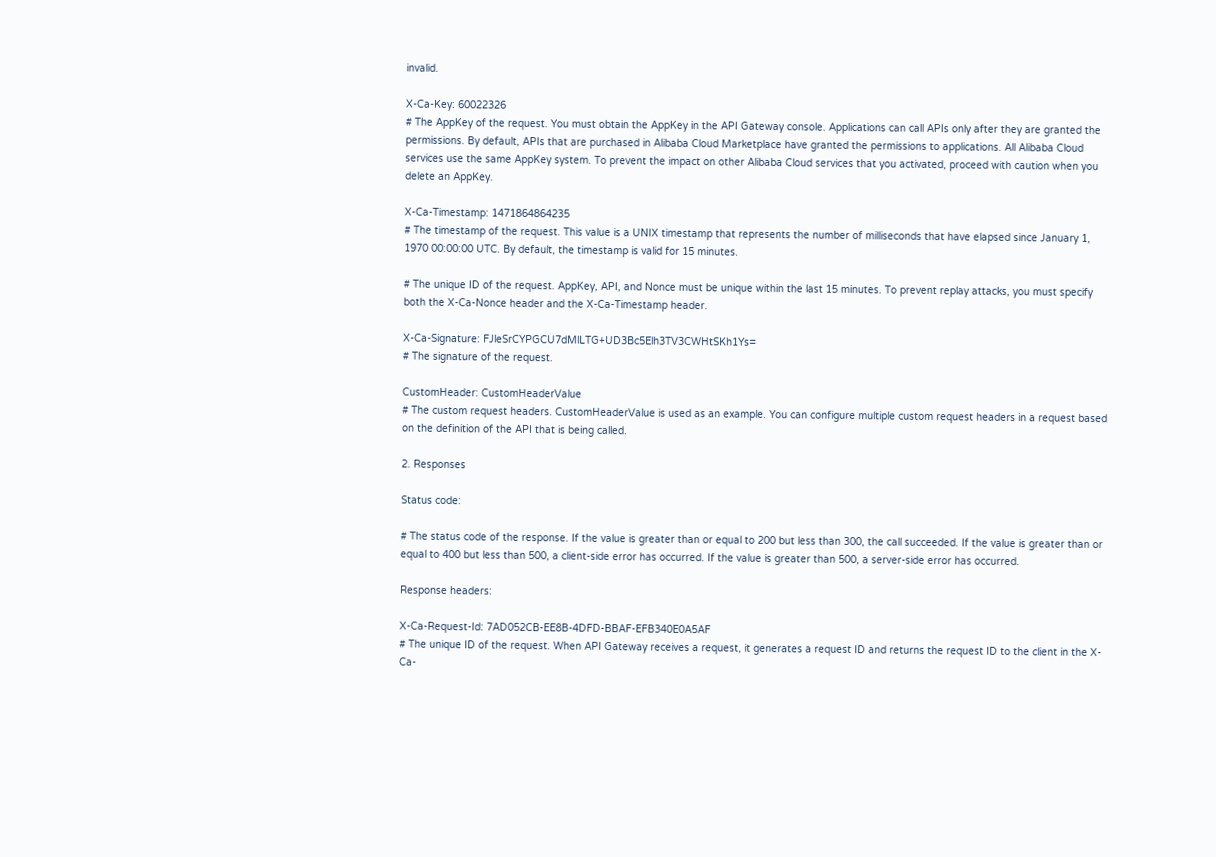invalid.

X-Ca-Key: 60022326
# The AppKey of the request. You must obtain the AppKey in the API Gateway console. Applications can call APIs only after they are granted the permissions. By default, APIs that are purchased in Alibaba Cloud Marketplace have granted the permissions to applications. All Alibaba Cloud services use the same AppKey system. To prevent the impact on other Alibaba Cloud services that you activated, proceed with caution when you delete an AppKey.

X-Ca-Timestamp: 1471864864235
# The timestamp of the request. This value is a UNIX timestamp that represents the number of milliseconds that have elapsed since January 1, 1970 00:00:00 UTC. By default, the timestamp is valid for 15 minutes.

# The unique ID of the request. AppKey, API, and Nonce must be unique within the last 15 minutes. To prevent replay attacks, you must specify both the X-Ca-Nonce header and the X-Ca-Timestamp header.

X-Ca-Signature: FJleSrCYPGCU7dMlLTG+UD3Bc5Elh3TV3CWHtSKh1Ys=
# The signature of the request.

CustomHeader: CustomHeaderValue
# The custom request headers. CustomHeaderValue is used as an example. You can configure multiple custom request headers in a request based on the definition of the API that is being called.

2. Responses

Status code:

# The status code of the response. If the value is greater than or equal to 200 but less than 300, the call succeeded. If the value is greater than or equal to 400 but less than 500, a client-side error has occurred. If the value is greater than 500, a server-side error has occurred.

Response headers:

X-Ca-Request-Id: 7AD052CB-EE8B-4DFD-BBAF-EFB340E0A5AF
# The unique ID of the request. When API Gateway receives a request, it generates a request ID and returns the request ID to the client in the X-Ca-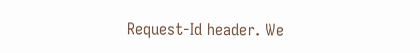Request-Id header. We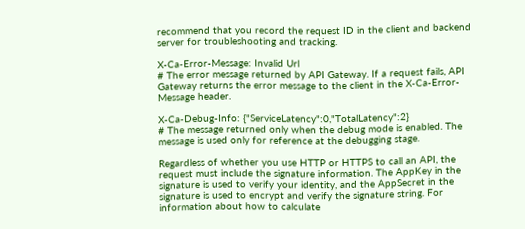recommend that you record the request ID in the client and backend server for troubleshooting and tracking.

X-Ca-Error-Message: Invalid Url
# The error message returned by API Gateway. If a request fails, API Gateway returns the error message to the client in the X-Ca-Error-Message header.

X-Ca-Debug-Info: {"ServiceLatency":0,"TotalLatency":2}
# The message returned only when the debug mode is enabled. The message is used only for reference at the debugging stage.

Regardless of whether you use HTTP or HTTPS to call an API, the request must include the signature information. The AppKey in the signature is used to verify your identity, and the AppSecret in the signature is used to encrypt and verify the signature string. For information about how to calculate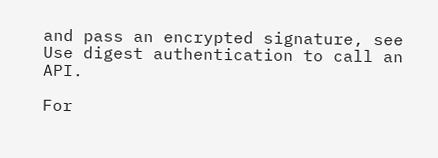and pass an encrypted signature, see Use digest authentication to call an API.

For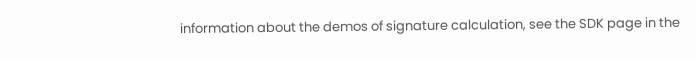information about the demos of signature calculation, see the SDK page in the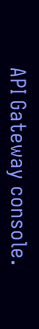API Gateway console.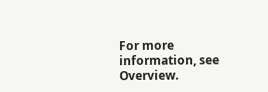For more information, see Overview.